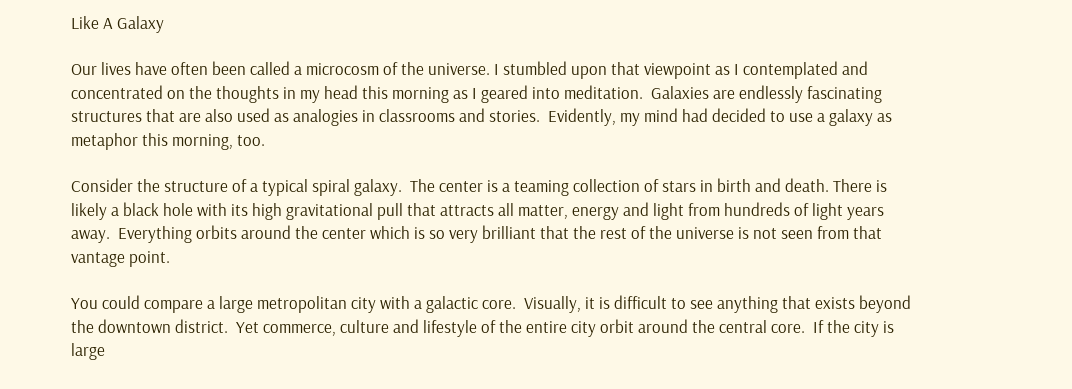Like A Galaxy

Our lives have often been called a microcosm of the universe. I stumbled upon that viewpoint as I contemplated and concentrated on the thoughts in my head this morning as I geared into meditation.  Galaxies are endlessly fascinating structures that are also used as analogies in classrooms and stories.  Evidently, my mind had decided to use a galaxy as metaphor this morning, too.

Consider the structure of a typical spiral galaxy.  The center is a teaming collection of stars in birth and death. There is likely a black hole with its high gravitational pull that attracts all matter, energy and light from hundreds of light years away.  Everything orbits around the center which is so very brilliant that the rest of the universe is not seen from that vantage point.

You could compare a large metropolitan city with a galactic core.  Visually, it is difficult to see anything that exists beyond the downtown district.  Yet commerce, culture and lifestyle of the entire city orbit around the central core.  If the city is large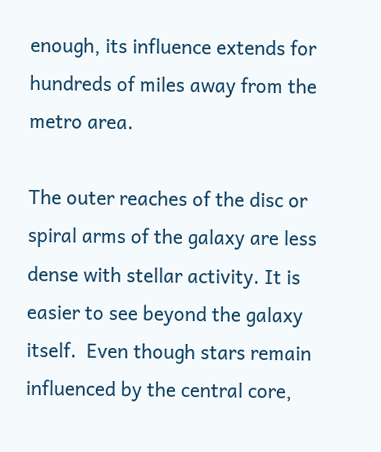enough, its influence extends for hundreds of miles away from the metro area.

The outer reaches of the disc or spiral arms of the galaxy are less dense with stellar activity. It is easier to see beyond the galaxy itself.  Even though stars remain influenced by the central core,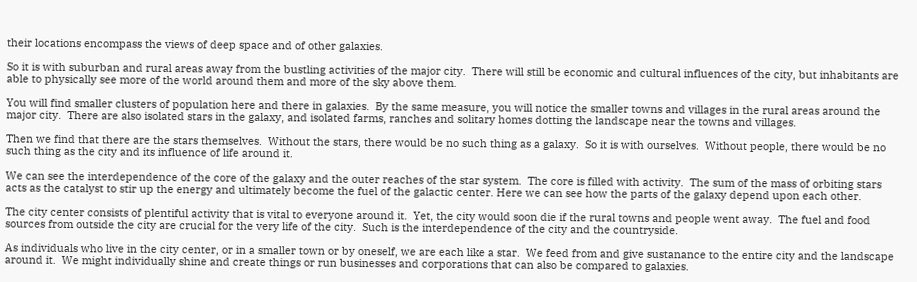their locations encompass the views of deep space and of other galaxies.

So it is with suburban and rural areas away from the bustling activities of the major city.  There will still be economic and cultural influences of the city, but inhabitants are able to physically see more of the world around them and more of the sky above them.

You will find smaller clusters of population here and there in galaxies.  By the same measure, you will notice the smaller towns and villages in the rural areas around the major city.  There are also isolated stars in the galaxy, and isolated farms, ranches and solitary homes dotting the landscape near the towns and villages.

Then we find that there are the stars themselves.  Without the stars, there would be no such thing as a galaxy.  So it is with ourselves.  Without people, there would be no such thing as the city and its influence of life around it.

We can see the interdependence of the core of the galaxy and the outer reaches of the star system.  The core is filled with activity.  The sum of the mass of orbiting stars acts as the catalyst to stir up the energy and ultimately become the fuel of the galactic center. Here we can see how the parts of the galaxy depend upon each other.

The city center consists of plentiful activity that is vital to everyone around it.  Yet, the city would soon die if the rural towns and people went away.  The fuel and food sources from outside the city are crucial for the very life of the city.  Such is the interdependence of the city and the countryside.

As individuals who live in the city center, or in a smaller town or by oneself, we are each like a star.  We feed from and give sustanance to the entire city and the landscape around it.  We might individually shine and create things or run businesses and corporations that can also be compared to galaxies.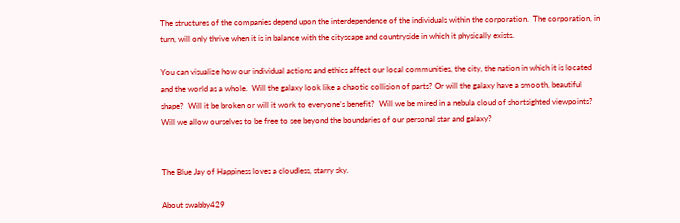The structures of the companies depend upon the interdependence of the individuals within the corporation.  The corporation, in turn, will only thrive when it is in balance with the cityscape and countryside in which it physically exists.

You can visualize how our individual actions and ethics affect our local communities, the city, the nation in which it is located and the world as a whole.  Will the galaxy look like a chaotic collision of parts? Or will the galaxy have a smooth, beautiful shape?  Will it be broken or will it work to everyone’s benefit?  Will we be mired in a nebula cloud of shortsighted viewpoints?  Will we allow ourselves to be free to see beyond the boundaries of our personal star and galaxy?


The Blue Jay of Happiness loves a cloudless, starry sky.

About swabby429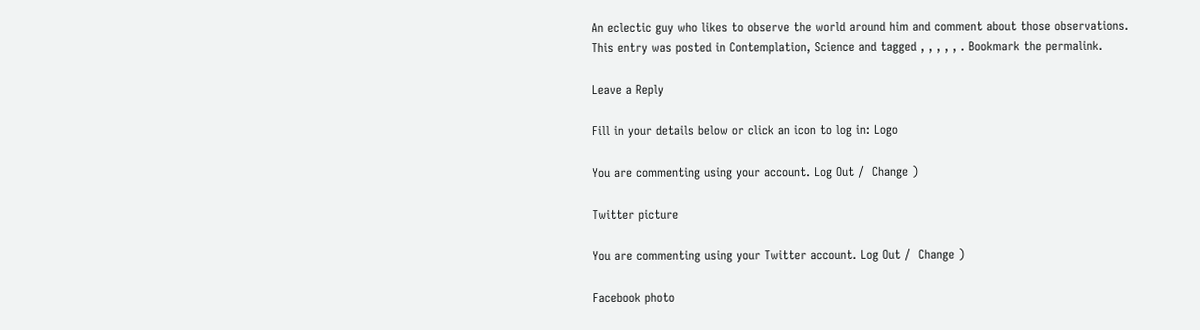An eclectic guy who likes to observe the world around him and comment about those observations.
This entry was posted in Contemplation, Science and tagged , , , , , . Bookmark the permalink.

Leave a Reply

Fill in your details below or click an icon to log in: Logo

You are commenting using your account. Log Out /  Change )

Twitter picture

You are commenting using your Twitter account. Log Out /  Change )

Facebook photo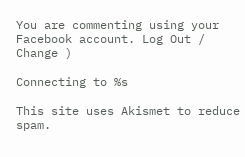You are commenting using your Facebook account. Log Out /  Change )

Connecting to %s

This site uses Akismet to reduce spam.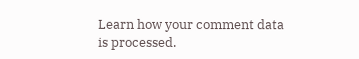Learn how your comment data is processed.